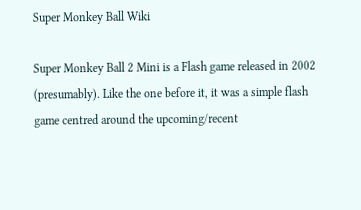Super Monkey Ball Wiki

Super Monkey Ball 2 Mini is a Flash game released in 2002 (presumably). Like the one before it, it was a simple flash game centred around the upcoming/recent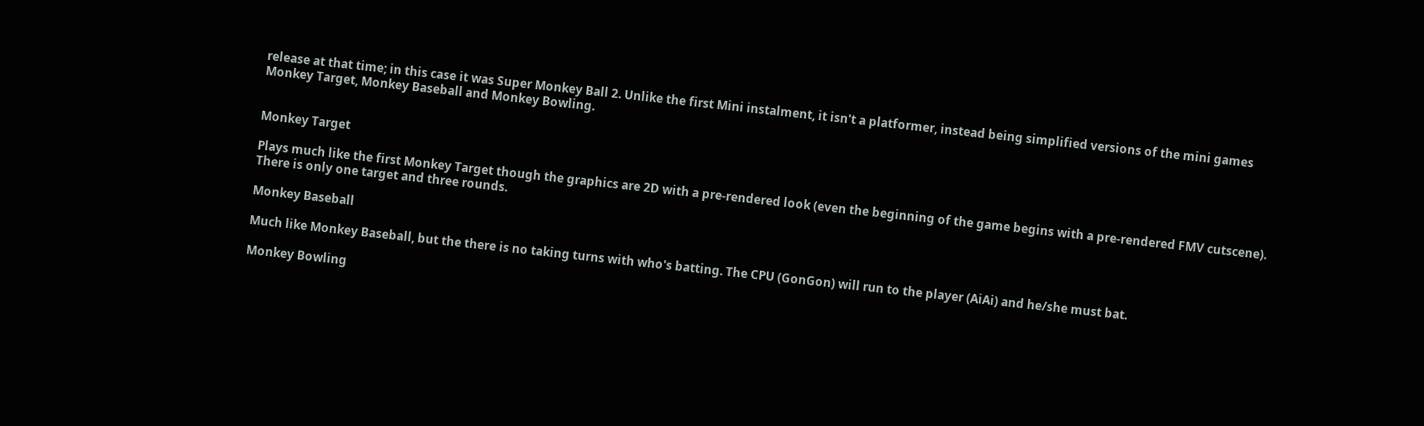release at that time; in this case it was Super Monkey Ball 2. Unlike the first Mini instalment, it isn't a platformer, instead being simplified versions of the mini games Monkey Target, Monkey Baseball and Monkey Bowling.


Monkey Target

Plays much like the first Monkey Target though the graphics are 2D with a pre-rendered look (even the beginning of the game begins with a pre-rendered FMV cutscene). There is only one target and three rounds.

Monkey Baseball

Much like Monkey Baseball, but the there is no taking turns with who's batting. The CPU (GonGon) will run to the player (AiAi) and he/she must bat.

Monkey Bowling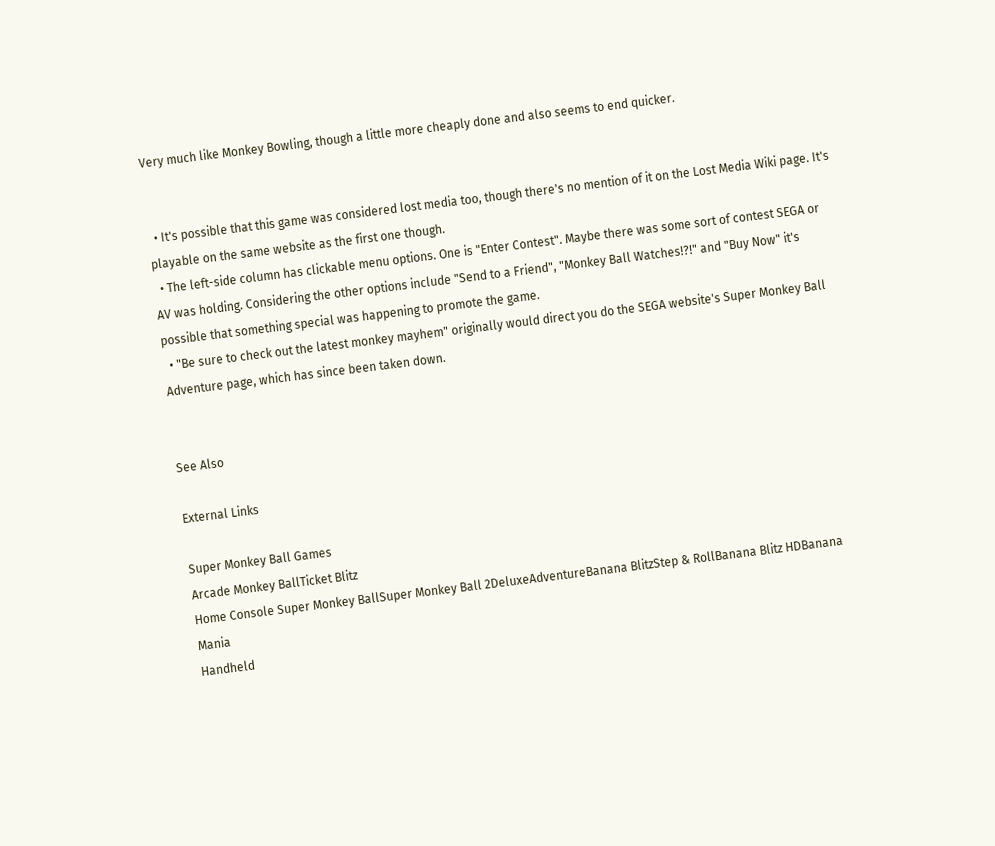Very much like Monkey Bowling, though a little more cheaply done and also seems to end quicker.


  • It's possible that this game was considered lost media too, though there's no mention of it on the Lost Media Wiki page. It's playable on the same website as the first one though.
  • The left-side column has clickable menu options. One is "Enter Contest". Maybe there was some sort of contest SEGA or AV was holding. Considering the other options include "Send to a Friend", "Monkey Ball Watches!?!" and "Buy Now" it's possible that something special was happening to promote the game.
  • "Be sure to check out the latest monkey mayhem" originally would direct you do the SEGA website's Super Monkey Ball Adventure page, which has since been taken down.


See Also

External Links

Super Monkey Ball Games
Arcade Monkey BallTicket Blitz
Home Console Super Monkey BallSuper Monkey Ball 2DeluxeAdventureBanana BlitzStep & RollBanana Blitz HDBanana Mania
Handheld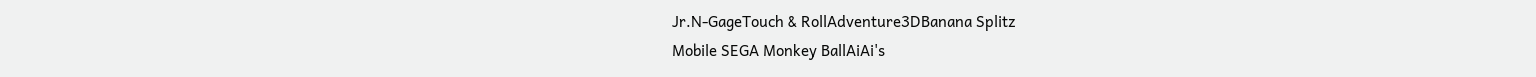Jr.N-GageTouch & RollAdventure3DBanana Splitz
Mobile SEGA Monkey BallAiAi's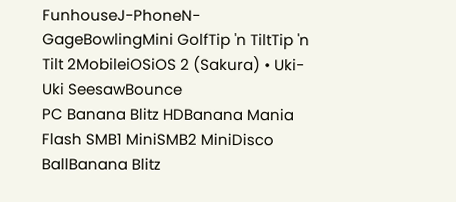FunhouseJ-PhoneN-GageBowlingMini GolfTip 'n TiltTip 'n Tilt 2MobileiOSiOS 2 (Sakura) • Uki-Uki SeesawBounce
PC Banana Blitz HDBanana Mania
Flash SMB1 MiniSMB2 MiniDisco BallBanana Blitz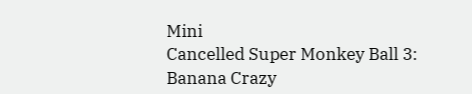Mini
Cancelled Super Monkey Ball 3: Banana Crazy